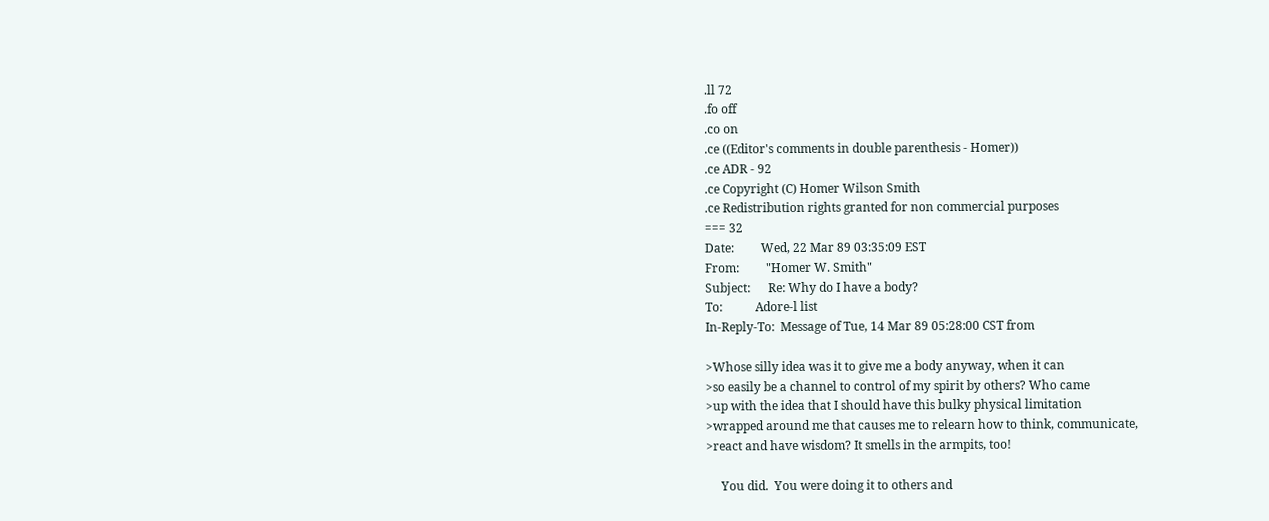.ll 72
.fo off
.co on
.ce ((Editor's comments in double parenthesis - Homer))
.ce ADR - 92
.ce Copyright (C) Homer Wilson Smith
.ce Redistribution rights granted for non commercial purposes
=== 32
Date:         Wed, 22 Mar 89 03:35:09 EST
From:         "Homer W. Smith"
Subject:      Re: Why do I have a body?
To:           Adore-l list
In-Reply-To:  Message of Tue, 14 Mar 89 05:28:00 CST from

>Whose silly idea was it to give me a body anyway, when it can
>so easily be a channel to control of my spirit by others? Who came
>up with the idea that I should have this bulky physical limitation
>wrapped around me that causes me to relearn how to think, communicate,
>react and have wisdom? It smells in the armpits, too!

     You did.  You were doing it to others and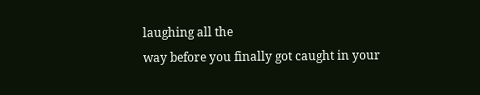laughing all the
way before you finally got caught in your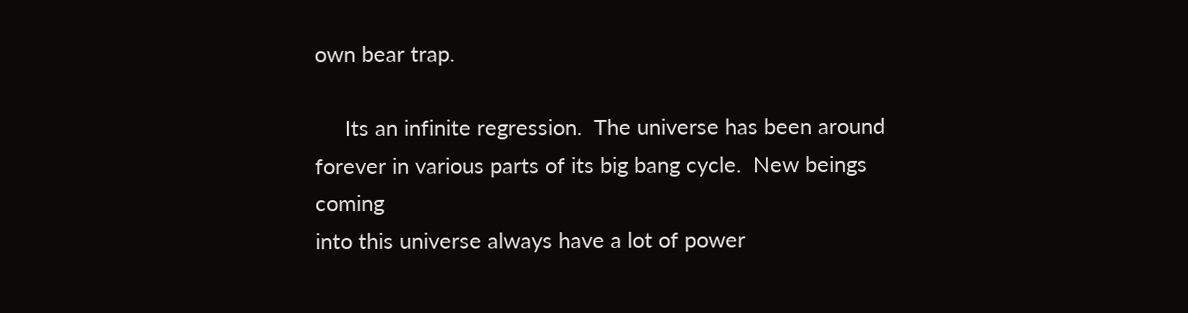own bear trap.

     Its an infinite regression.  The universe has been around
forever in various parts of its big bang cycle.  New beings coming
into this universe always have a lot of power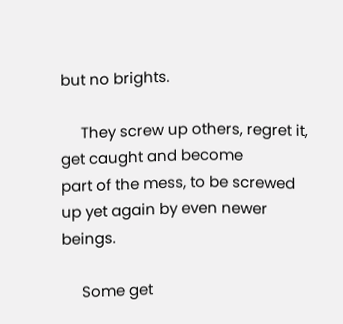but no brights.

     They screw up others, regret it, get caught and become
part of the mess, to be screwed up yet again by even newer beings.

     Some get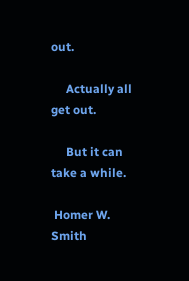out.

     Actually all get out.

     But it can take a while.

 Homer W. Smith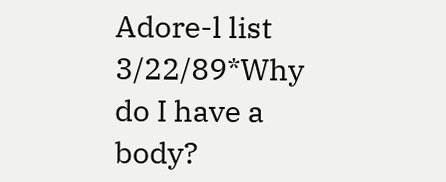Adore-l list         3/22/89*Why do I have a body?